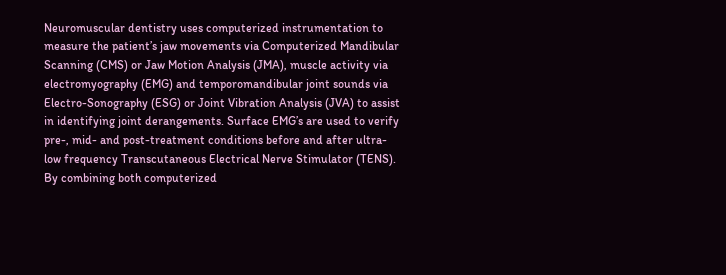Neuromuscular dentistry uses computerized instrumentation to measure the patient’s jaw movements via Computerized Mandibular Scanning (CMS) or Jaw Motion Analysis (JMA), muscle activity via electromyography (EMG) and temporomandibular joint sounds via Electro-Sonography (ESG) or Joint Vibration Analysis (JVA) to assist in identifying joint derangements. Surface EMG’s are used to verify pre-, mid- and post-treatment conditions before and after ultra-low frequency Transcutaneous Electrical Nerve Stimulator (TENS). By combining both computerized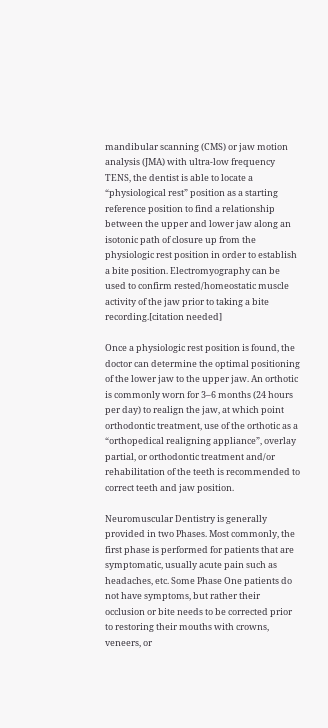mandibular scanning (CMS) or jaw motion analysis (JMA) with ultra-low frequency TENS, the dentist is able to locate a “physiological rest” position as a starting reference position to find a relationship between the upper and lower jaw along an isotonic path of closure up from the physiologic rest position in order to establish a bite position. Electromyography can be used to confirm rested/homeostatic muscle activity of the jaw prior to taking a bite recording.[citation needed]

Once a physiologic rest position is found, the doctor can determine the optimal positioning of the lower jaw to the upper jaw. An orthotic is commonly worn for 3–6 months (24 hours per day) to realign the jaw, at which point orthodontic treatment, use of the orthotic as a “orthopedical realigning appliance”, overlay partial, or orthodontic treatment and/or rehabilitation of the teeth is recommended to correct teeth and jaw position.

Neuromuscular Dentistry is generally provided in two Phases. Most commonly, the first phase is performed for patients that are symptomatic, usually acute pain such as headaches, etc. Some Phase One patients do not have symptoms, but rather their occlusion or bite needs to be corrected prior to restoring their mouths with crowns, veneers, or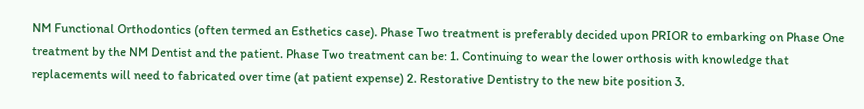NM Functional Orthodontics (often termed an Esthetics case). Phase Two treatment is preferably decided upon PRIOR to embarking on Phase One treatment by the NM Dentist and the patient. Phase Two treatment can be: 1. Continuing to wear the lower orthosis with knowledge that replacements will need to fabricated over time (at patient expense) 2. Restorative Dentistry to the new bite position 3.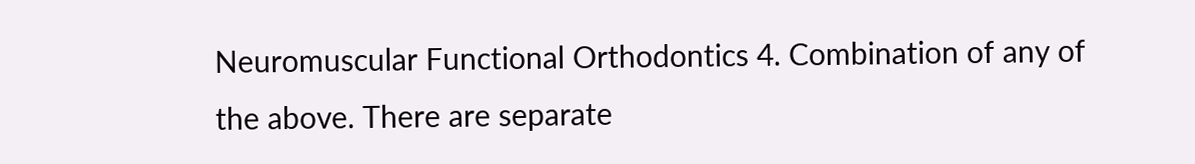Neuromuscular Functional Orthodontics 4. Combination of any of the above. There are separate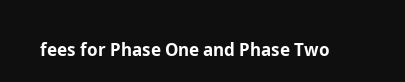fees for Phase One and Phase Two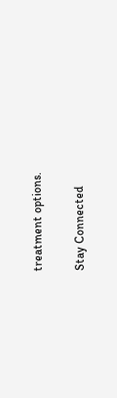treatment options.

Stay Connected